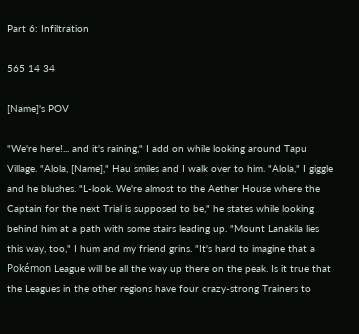Part 6: Infiltration

565 14 34

[Name]'s POV

"We're here!... and it's raining," I add on while looking around Tapu Village. "Alola, [Name]," Hau smiles and I walk over to him. "Alola," I giggle and he blushes. "L-look. We're almost to the Aether House where the Captain for the next Trial is supposed to be," he states while looking behind him at a path with some stairs leading up. "Mount Lanakila lies this way, too," I hum and my friend grins. "It's hard to imagine that a Pokémon League will be all the way up there on the peak. Is it true that the Leagues in the other regions have four crazy-strong Trainers to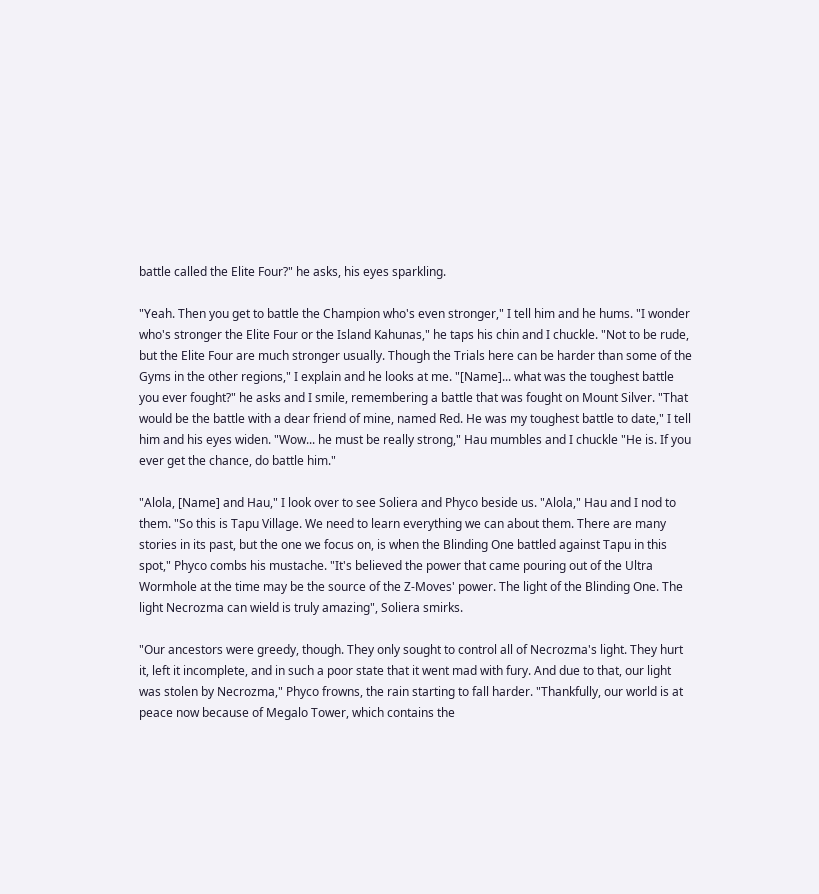battle called the Elite Four?" he asks, his eyes sparkling.

"Yeah. Then you get to battle the Champion who's even stronger," I tell him and he hums. "I wonder who's stronger the Elite Four or the Island Kahunas," he taps his chin and I chuckle. "Not to be rude, but the Elite Four are much stronger usually. Though the Trials here can be harder than some of the Gyms in the other regions," I explain and he looks at me. "[Name]... what was the toughest battle you ever fought?" he asks and I smile, remembering a battle that was fought on Mount Silver. "That would be the battle with a dear friend of mine, named Red. He was my toughest battle to date," I tell him and his eyes widen. "Wow... he must be really strong," Hau mumbles and I chuckle "He is. If you ever get the chance, do battle him."

"Alola, [Name] and Hau," I look over to see Soliera and Phyco beside us. "Alola," Hau and I nod to them. "So this is Tapu Village. We need to learn everything we can about them. There are many stories in its past, but the one we focus on, is when the Blinding One battled against Tapu in this spot," Phyco combs his mustache. "It's believed the power that came pouring out of the Ultra Wormhole at the time may be the source of the Z-Moves' power. The light of the Blinding One. The light Necrozma can wield is truly amazing", Soliera smirks.

"Our ancestors were greedy, though. They only sought to control all of Necrozma's light. They hurt it, left it incomplete, and in such a poor state that it went mad with fury. And due to that, our light was stolen by Necrozma," Phyco frowns, the rain starting to fall harder. "Thankfully, our world is at peace now because of Megalo Tower, which contains the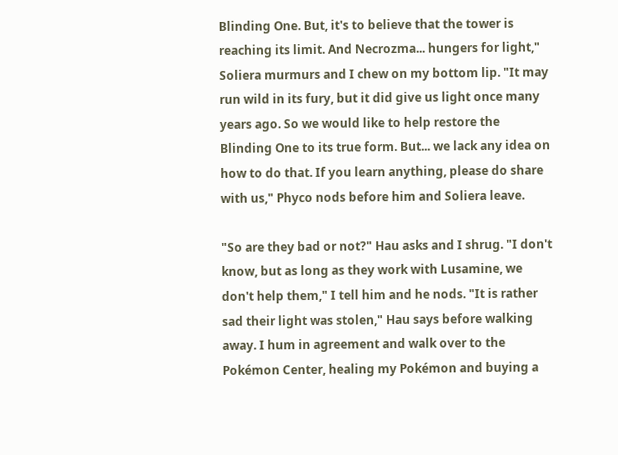Blinding One. But, it's to believe that the tower is reaching its limit. And Necrozma... hungers for light," Soliera murmurs and I chew on my bottom lip. "It may run wild in its fury, but it did give us light once many years ago. So we would like to help restore the Blinding One to its true form. But... we lack any idea on how to do that. If you learn anything, please do share with us," Phyco nods before him and Soliera leave.

"So are they bad or not?" Hau asks and I shrug. "I don't know, but as long as they work with Lusamine, we don't help them," I tell him and he nods. "It is rather sad their light was stolen," Hau says before walking away. I hum in agreement and walk over to the Pokémon Center, healing my Pokémon and buying a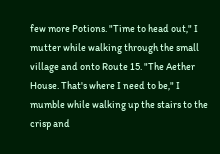few more Potions. "Time to head out," I mutter while walking through the small village and onto Route 15. "The Aether House. That's where I need to be," I mumble while walking up the stairs to the crisp and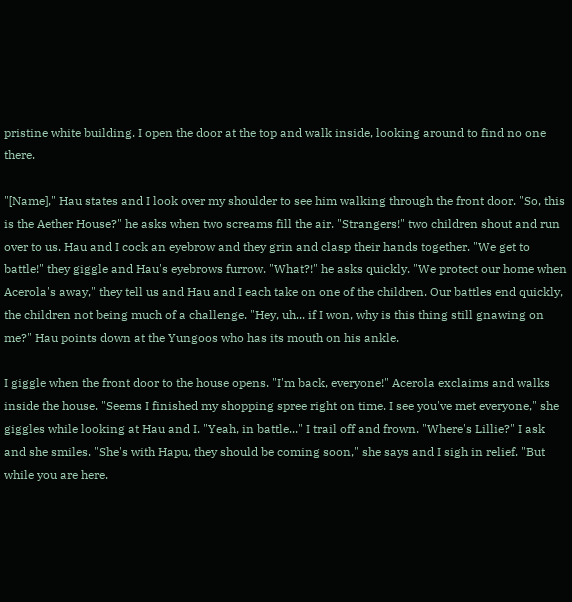pristine white building. I open the door at the top and walk inside, looking around to find no one there.

"[Name]," Hau states and I look over my shoulder to see him walking through the front door. "So, this is the Aether House?" he asks when two screams fill the air. "Strangers!" two children shout and run over to us. Hau and I cock an eyebrow and they grin and clasp their hands together. "We get to battle!" they giggle and Hau's eyebrows furrow. "What?!" he asks quickly. "We protect our home when Acerola's away," they tell us and Hau and I each take on one of the children. Our battles end quickly, the children not being much of a challenge. "Hey, uh... if I won, why is this thing still gnawing on me?" Hau points down at the Yungoos who has its mouth on his ankle.

I giggle when the front door to the house opens. "I'm back, everyone!" Acerola exclaims and walks inside the house. "Seems I finished my shopping spree right on time. I see you've met everyone," she giggles while looking at Hau and I. "Yeah, in battle..." I trail off and frown. "Where's Lillie?" I ask and she smiles. "She's with Hapu, they should be coming soon," she says and I sigh in relief. "But while you are here.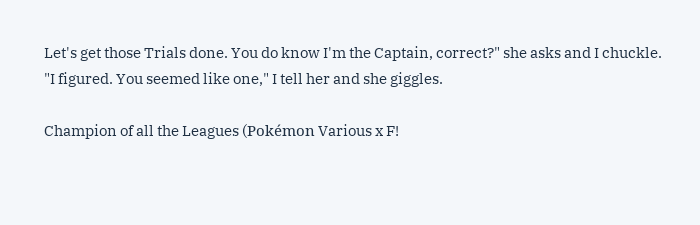Let's get those Trials done. You do know I'm the Captain, correct?" she asks and I chuckle. "I figured. You seemed like one," I tell her and she giggles.

Champion of all the Leagues (Pokémon Various x F!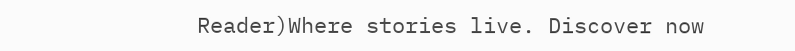Reader)Where stories live. Discover now